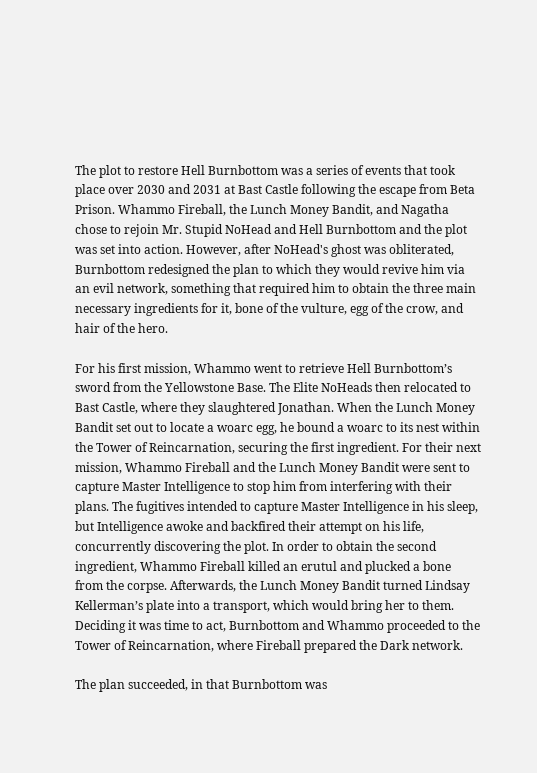The plot to restore Hell Burnbottom was a series of events that took place over 2030 and 2031 at Bast Castle following the escape from Beta Prison. Whammo Fireball, the Lunch Money Bandit, and Nagatha chose to rejoin Mr. Stupid NoHead and Hell Burnbottom and the plot was set into action. However, after NoHead's ghost was obliterated, Burnbottom redesigned the plan to which they would revive him via an evil network, something that required him to obtain the three main necessary ingredients for it, bone of the vulture, egg of the crow, and hair of the hero.

For his first mission, Whammo went to retrieve Hell Burnbottom’s sword from the Yellowstone Base. The Elite NoHeads then relocated to Bast Castle, where they slaughtered Jonathan. When the Lunch Money Bandit set out to locate a woarc egg, he bound a woarc to its nest within the Tower of Reincarnation, securing the first ingredient. For their next mission, Whammo Fireball and the Lunch Money Bandit were sent to capture Master Intelligence to stop him from interfering with their plans. The fugitives intended to capture Master Intelligence in his sleep, but Intelligence awoke and backfired their attempt on his life, concurrently discovering the plot. In order to obtain the second ingredient, Whammo Fireball killed an erutul and plucked a bone from the corpse. Afterwards, the Lunch Money Bandit turned Lindsay Kellerman’s plate into a transport, which would bring her to them. Deciding it was time to act, Burnbottom and Whammo proceeded to the Tower of Reincarnation, where Fireball prepared the Dark network.

The plan succeeded, in that Burnbottom was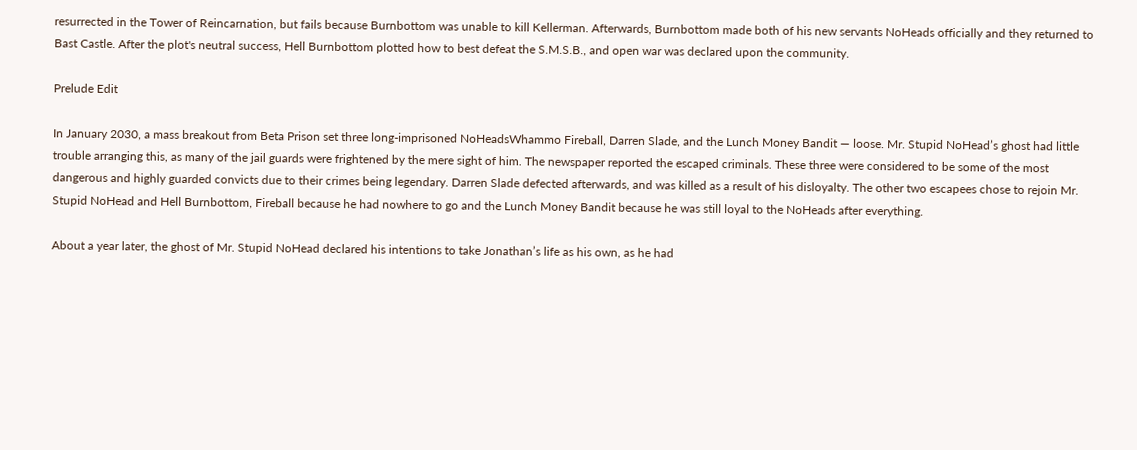resurrected in the Tower of Reincarnation, but fails because Burnbottom was unable to kill Kellerman. Afterwards, Burnbottom made both of his new servants NoHeads officially and they returned to Bast Castle. After the plot's neutral success, Hell Burnbottom plotted how to best defeat the S.M.S.B., and open war was declared upon the community.

Prelude Edit

In January 2030, a mass breakout from Beta Prison set three long-imprisoned NoHeadsWhammo Fireball, Darren Slade, and the Lunch Money Bandit — loose. Mr. Stupid NoHead’s ghost had little trouble arranging this, as many of the jail guards were frightened by the mere sight of him. The newspaper reported the escaped criminals. These three were considered to be some of the most dangerous and highly guarded convicts due to their crimes being legendary. Darren Slade defected afterwards, and was killed as a result of his disloyalty. The other two escapees chose to rejoin Mr. Stupid NoHead and Hell Burnbottom, Fireball because he had nowhere to go and the Lunch Money Bandit because he was still loyal to the NoHeads after everything.

About a year later, the ghost of Mr. Stupid NoHead declared his intentions to take Jonathan’s life as his own, as he had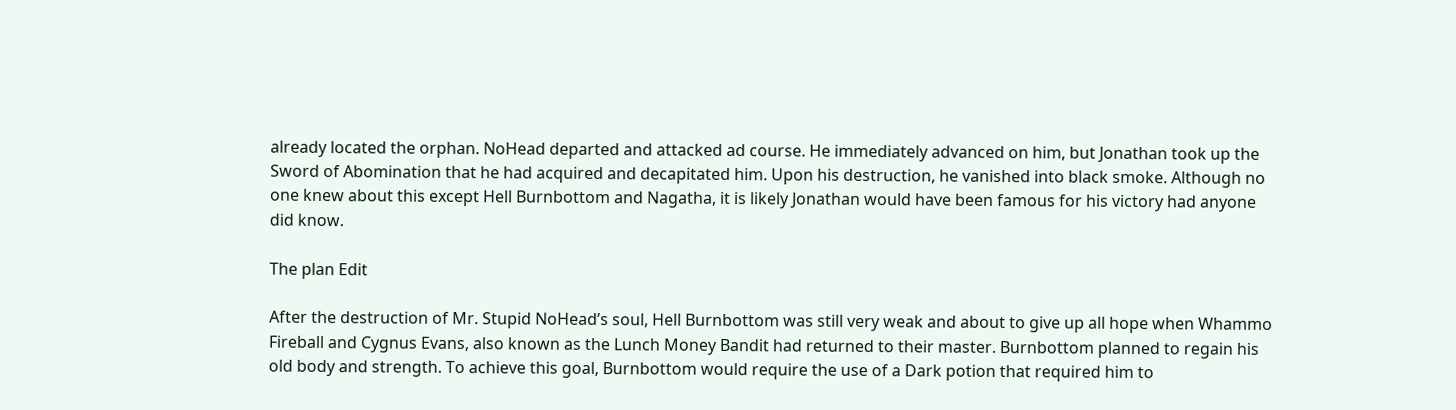already located the orphan. NoHead departed and attacked ad course. He immediately advanced on him, but Jonathan took up the Sword of Abomination that he had acquired and decapitated him. Upon his destruction, he vanished into black smoke. Although no one knew about this except Hell Burnbottom and Nagatha, it is likely Jonathan would have been famous for his victory had anyone did know.

The plan Edit

After the destruction of Mr. Stupid NoHead’s soul, Hell Burnbottom was still very weak and about to give up all hope when Whammo Fireball and Cygnus Evans, also known as the Lunch Money Bandit had returned to their master. Burnbottom planned to regain his old body and strength. To achieve this goal, Burnbottom would require the use of a Dark potion that required him to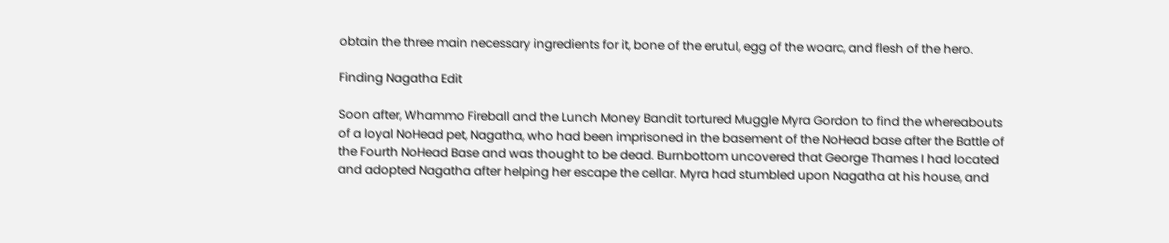obtain the three main necessary ingredients for it, bone of the erutul, egg of the woarc, and flesh of the hero.

Finding Nagatha Edit

Soon after, Whammo Fireball and the Lunch Money Bandit tortured Muggle Myra Gordon to find the whereabouts of a loyal NoHead pet, Nagatha, who had been imprisoned in the basement of the NoHead base after the Battle of the Fourth NoHead Base and was thought to be dead. Burnbottom uncovered that George Thames I had located and adopted Nagatha after helping her escape the cellar. Myra had stumbled upon Nagatha at his house, and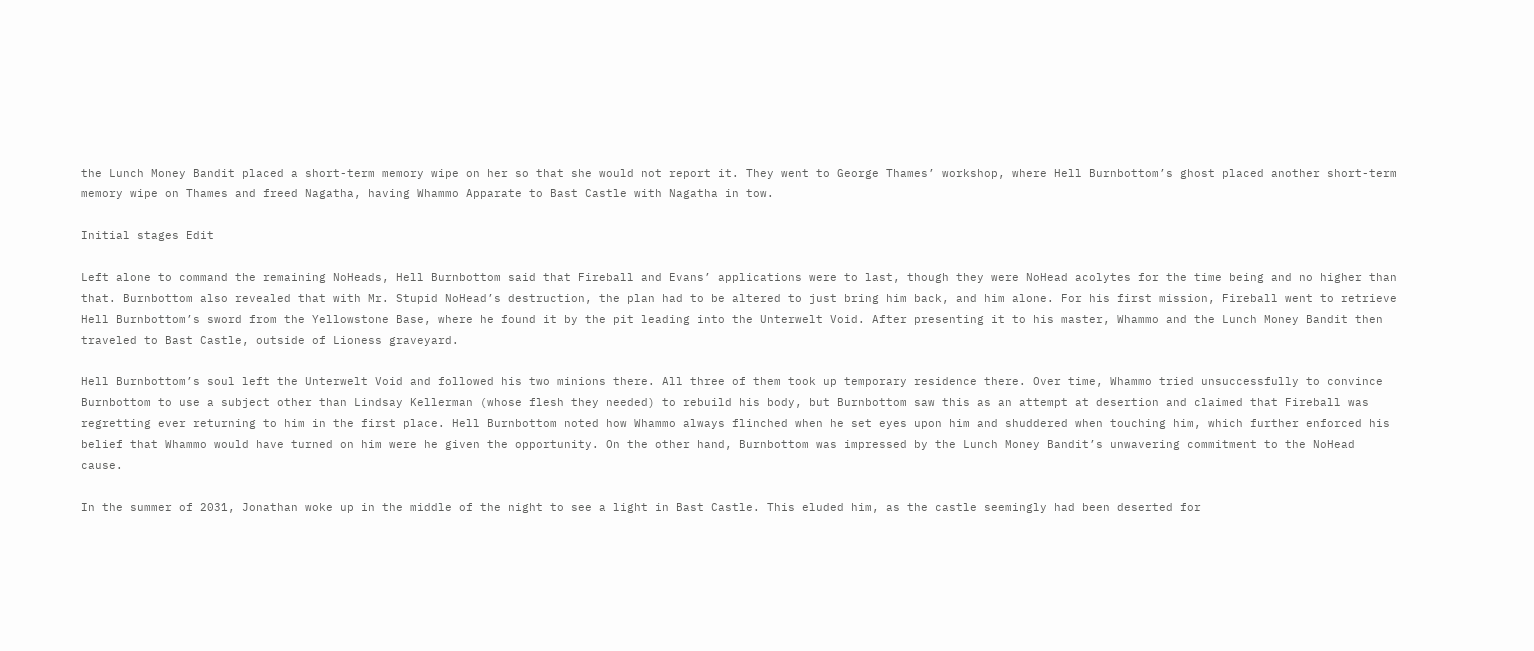the Lunch Money Bandit placed a short-term memory wipe on her so that she would not report it. They went to George Thames’ workshop, where Hell Burnbottom’s ghost placed another short-term memory wipe on Thames and freed Nagatha, having Whammo Apparate to Bast Castle with Nagatha in tow.

Initial stages Edit

Left alone to command the remaining NoHeads, Hell Burnbottom said that Fireball and Evans’ applications were to last, though they were NoHead acolytes for the time being and no higher than that. Burnbottom also revealed that with Mr. Stupid NoHead’s destruction, the plan had to be altered to just bring him back, and him alone. For his first mission, Fireball went to retrieve Hell Burnbottom’s sword from the Yellowstone Base, where he found it by the pit leading into the Unterwelt Void. After presenting it to his master, Whammo and the Lunch Money Bandit then traveled to Bast Castle, outside of Lioness graveyard.

Hell Burnbottom’s soul left the Unterwelt Void and followed his two minions there. All three of them took up temporary residence there. Over time, Whammo tried unsuccessfully to convince Burnbottom to use a subject other than Lindsay Kellerman (whose flesh they needed) to rebuild his body, but Burnbottom saw this as an attempt at desertion and claimed that Fireball was regretting ever returning to him in the first place. Hell Burnbottom noted how Whammo always flinched when he set eyes upon him and shuddered when touching him, which further enforced his belief that Whammo would have turned on him were he given the opportunity. On the other hand, Burnbottom was impressed by the Lunch Money Bandit’s unwavering commitment to the NoHead cause.

In the summer of 2031, Jonathan woke up in the middle of the night to see a light in Bast Castle. This eluded him, as the castle seemingly had been deserted for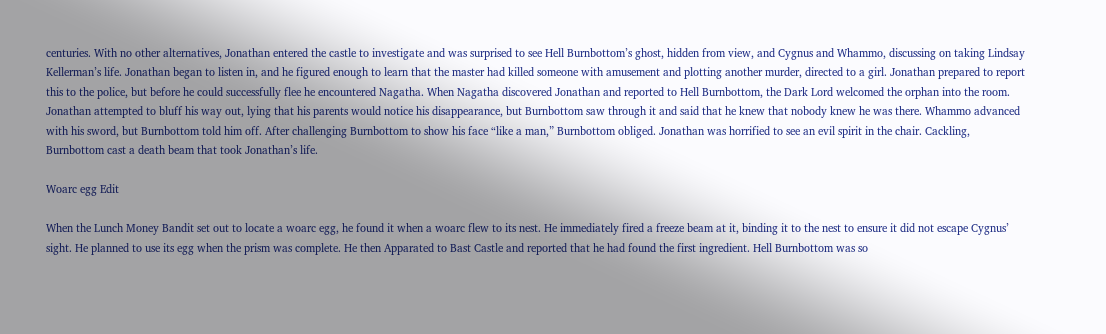centuries. With no other alternatives, Jonathan entered the castle to investigate and was surprised to see Hell Burnbottom’s ghost, hidden from view, and Cygnus and Whammo, discussing on taking Lindsay Kellerman’s life. Jonathan began to listen in, and he figured enough to learn that the master had killed someone with amusement and plotting another murder, directed to a girl. Jonathan prepared to report this to the police, but before he could successfully flee he encountered Nagatha. When Nagatha discovered Jonathan and reported to Hell Burnbottom, the Dark Lord welcomed the orphan into the room. Jonathan attempted to bluff his way out, lying that his parents would notice his disappearance, but Burnbottom saw through it and said that he knew that nobody knew he was there. Whammo advanced with his sword, but Burnbottom told him off. After challenging Burnbottom to show his face “like a man,” Burnbottom obliged. Jonathan was horrified to see an evil spirit in the chair. Cackling, Burnbottom cast a death beam that took Jonathan’s life.

Woarc egg Edit

When the Lunch Money Bandit set out to locate a woarc egg, he found it when a woarc flew to its nest. He immediately fired a freeze beam at it, binding it to the nest to ensure it did not escape Cygnus’ sight. He planned to use its egg when the prism was complete. He then Apparated to Bast Castle and reported that he had found the first ingredient. Hell Burnbottom was so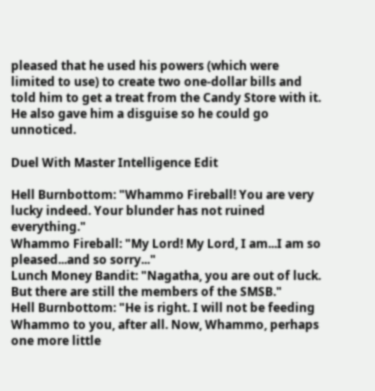pleased that he used his powers (which were limited to use) to create two one-dollar bills and told him to get a treat from the Candy Store with it. He also gave him a disguise so he could go unnoticed.

Duel With Master Intelligence Edit

Hell Burnbottom: "Whammo Fireball! You are very lucky indeed. Your blunder has not ruined everything."
Whammo Fireball: "My Lord! My Lord, I am...I am so pleased...and so sorry..."
Lunch Money Bandit: "Nagatha, you are out of luck. But there are still the members of the SMSB."
Hell Burnbottom: "He is right. I will not be feeding Whammo to you, after all. Now, Whammo, perhaps one more little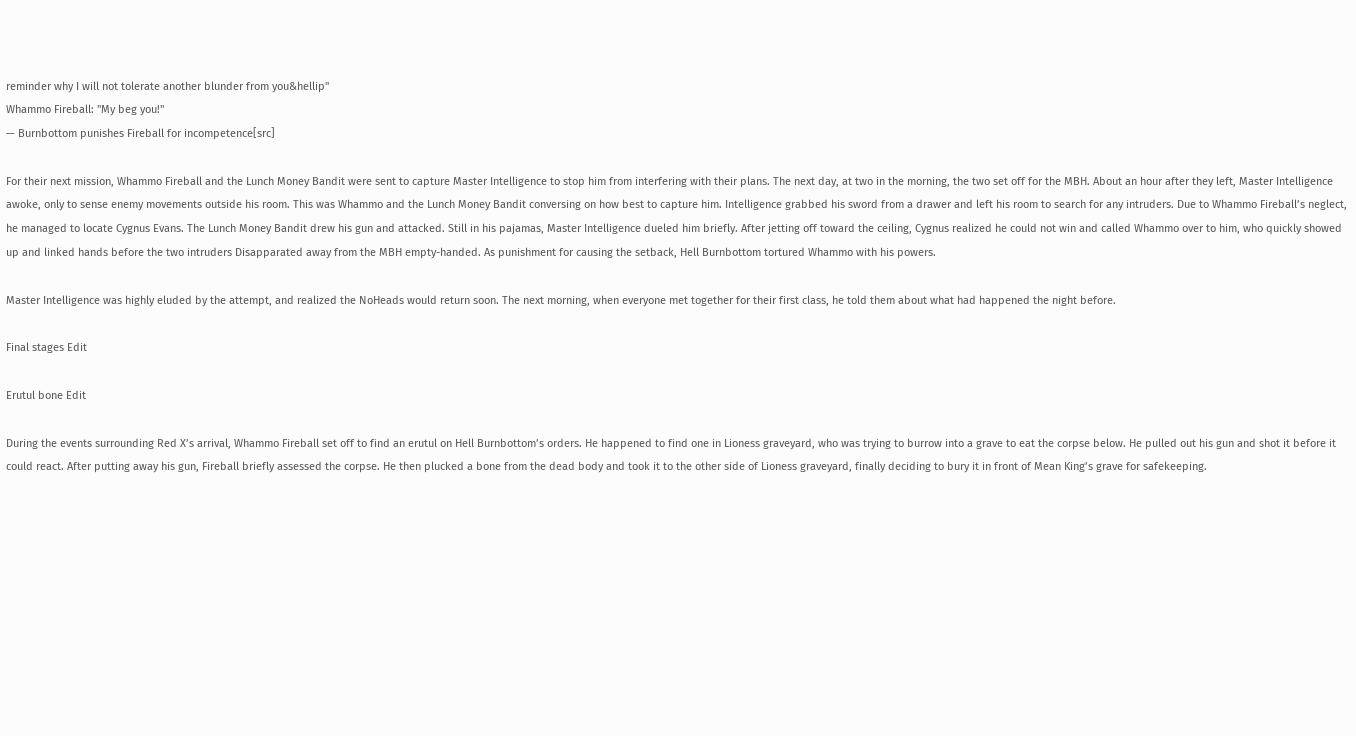reminder why I will not tolerate another blunder from you&hellip"
Whammo Fireball: "My beg you!"
— Burnbottom punishes Fireball for incompetence[src]

For their next mission, Whammo Fireball and the Lunch Money Bandit were sent to capture Master Intelligence to stop him from interfering with their plans. The next day, at two in the morning, the two set off for the MBH. About an hour after they left, Master Intelligence awoke, only to sense enemy movements outside his room. This was Whammo and the Lunch Money Bandit conversing on how best to capture him. Intelligence grabbed his sword from a drawer and left his room to search for any intruders. Due to Whammo Fireball’s neglect, he managed to locate Cygnus Evans. The Lunch Money Bandit drew his gun and attacked. Still in his pajamas, Master Intelligence dueled him briefly. After jetting off toward the ceiling, Cygnus realized he could not win and called Whammo over to him, who quickly showed up and linked hands before the two intruders Disapparated away from the MBH empty-handed. As punishment for causing the setback, Hell Burnbottom tortured Whammo with his powers.

Master Intelligence was highly eluded by the attempt, and realized the NoHeads would return soon. The next morning, when everyone met together for their first class, he told them about what had happened the night before.

Final stages Edit

Erutul bone Edit

During the events surrounding Red X’s arrival, Whammo Fireball set off to find an erutul on Hell Burnbottom’s orders. He happened to find one in Lioness graveyard, who was trying to burrow into a grave to eat the corpse below. He pulled out his gun and shot it before it could react. After putting away his gun, Fireball briefly assessed the corpse. He then plucked a bone from the dead body and took it to the other side of Lioness graveyard, finally deciding to bury it in front of Mean King’s grave for safekeeping.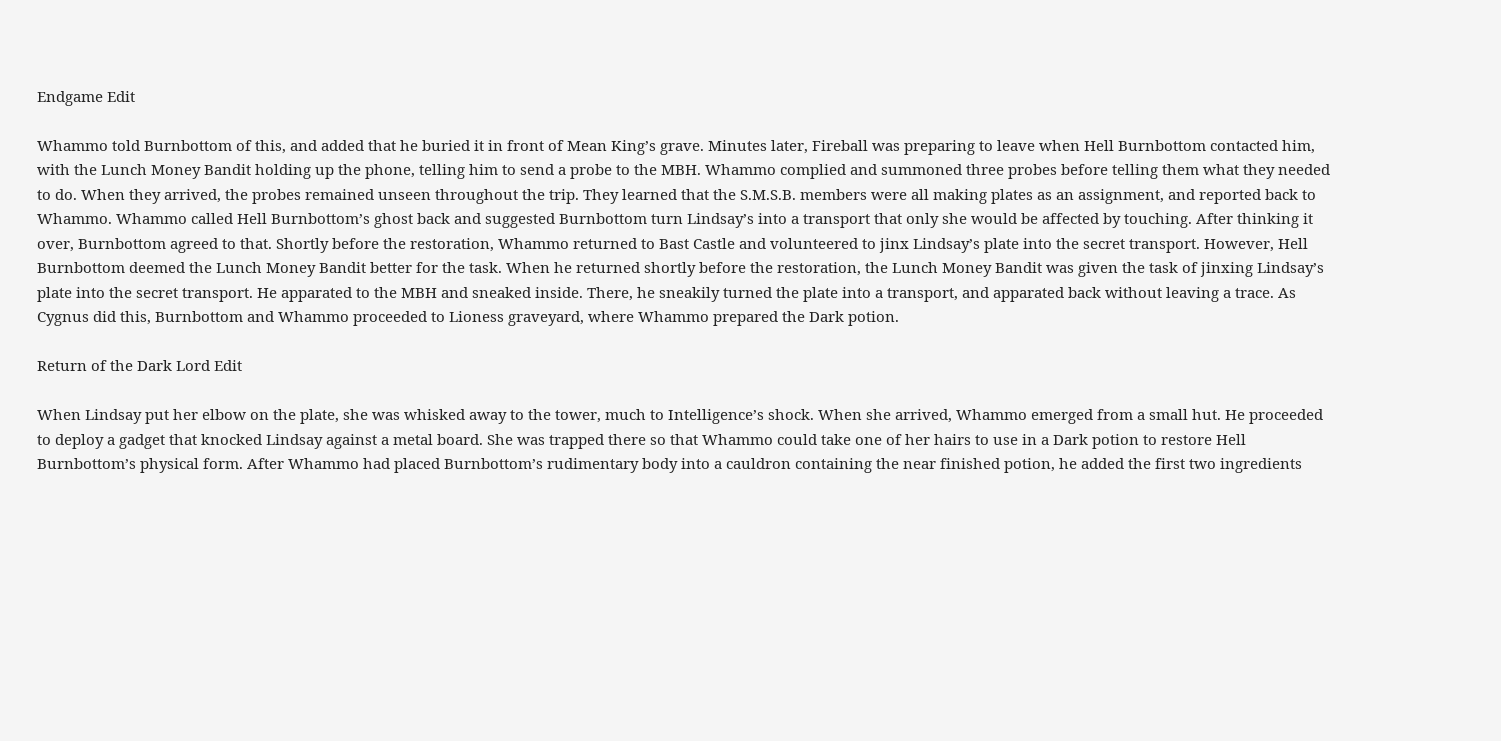Endgame Edit

Whammo told Burnbottom of this, and added that he buried it in front of Mean King’s grave. Minutes later, Fireball was preparing to leave when Hell Burnbottom contacted him, with the Lunch Money Bandit holding up the phone, telling him to send a probe to the MBH. Whammo complied and summoned three probes before telling them what they needed to do. When they arrived, the probes remained unseen throughout the trip. They learned that the S.M.S.B. members were all making plates as an assignment, and reported back to Whammo. Whammo called Hell Burnbottom’s ghost back and suggested Burnbottom turn Lindsay’s into a transport that only she would be affected by touching. After thinking it over, Burnbottom agreed to that. Shortly before the restoration, Whammo returned to Bast Castle and volunteered to jinx Lindsay’s plate into the secret transport. However, Hell Burnbottom deemed the Lunch Money Bandit better for the task. When he returned shortly before the restoration, the Lunch Money Bandit was given the task of jinxing Lindsay’s plate into the secret transport. He apparated to the MBH and sneaked inside. There, he sneakily turned the plate into a transport, and apparated back without leaving a trace. As Cygnus did this, Burnbottom and Whammo proceeded to Lioness graveyard, where Whammo prepared the Dark potion.

Return of the Dark Lord Edit

When Lindsay put her elbow on the plate, she was whisked away to the tower, much to Intelligence’s shock. When she arrived, Whammo emerged from a small hut. He proceeded to deploy a gadget that knocked Lindsay against a metal board. She was trapped there so that Whammo could take one of her hairs to use in a Dark potion to restore Hell Burnbottom’s physical form. After Whammo had placed Burnbottom’s rudimentary body into a cauldron containing the near finished potion, he added the first two ingredients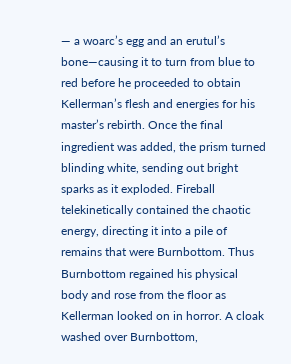— a woarc’s egg and an erutul’s bone—causing it to turn from blue to red before he proceeded to obtain Kellerman’s flesh and energies for his master’s rebirth. Once the final ingredient was added, the prism turned blinding white, sending out bright sparks as it exploded. Fireball telekinetically contained the chaotic energy, directing it into a pile of remains that were Burnbottom. Thus Burnbottom regained his physical body and rose from the floor as Kellerman looked on in horror. A cloak washed over Burnbottom,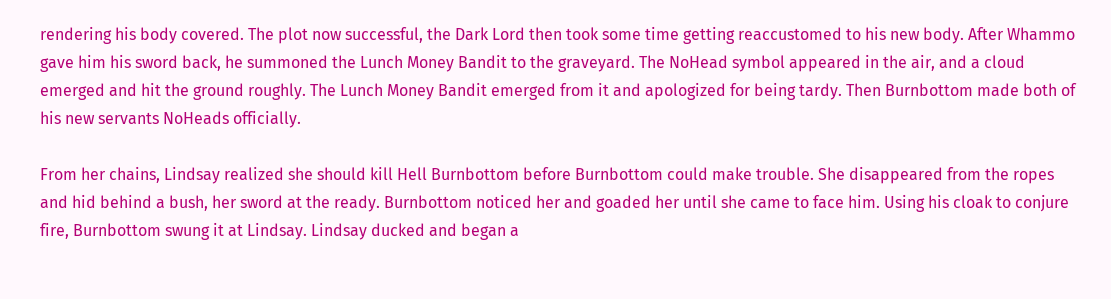rendering his body covered. The plot now successful, the Dark Lord then took some time getting reaccustomed to his new body. After Whammo gave him his sword back, he summoned the Lunch Money Bandit to the graveyard. The NoHead symbol appeared in the air, and a cloud emerged and hit the ground roughly. The Lunch Money Bandit emerged from it and apologized for being tardy. Then Burnbottom made both of his new servants NoHeads officially.

From her chains, Lindsay realized she should kill Hell Burnbottom before Burnbottom could make trouble. She disappeared from the ropes and hid behind a bush, her sword at the ready. Burnbottom noticed her and goaded her until she came to face him. Using his cloak to conjure fire, Burnbottom swung it at Lindsay. Lindsay ducked and began a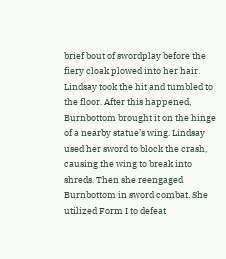brief bout of swordplay before the fiery cloak plowed into her hair. Lindsay took the hit and tumbled to the floor. After this happened, Burnbottom brought it on the hinge of a nearby statue’s wing. Lindsay used her sword to block the crash, causing the wing to break into shreds. Then she reengaged Burnbottom in sword combat. She utilized Form I to defeat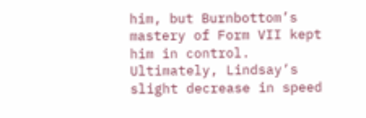him, but Burnbottom’s mastery of Form VII kept him in control. Ultimately, Lindsay’s slight decrease in speed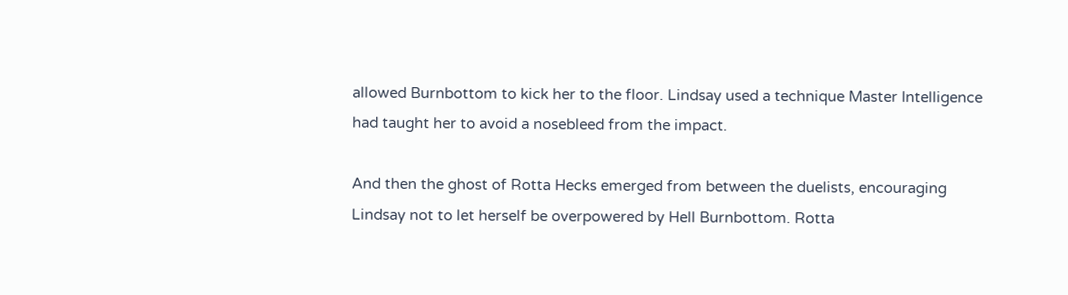allowed Burnbottom to kick her to the floor. Lindsay used a technique Master Intelligence had taught her to avoid a nosebleed from the impact.

And then the ghost of Rotta Hecks emerged from between the duelists, encouraging Lindsay not to let herself be overpowered by Hell Burnbottom. Rotta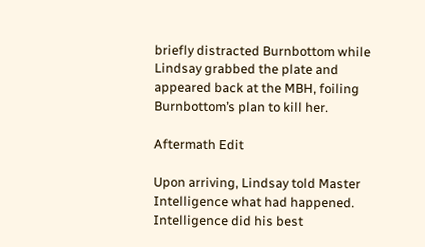briefly distracted Burnbottom while Lindsay grabbed the plate and appeared back at the MBH, foiling Burnbottom’s plan to kill her.

Aftermath Edit

Upon arriving, Lindsay told Master Intelligence what had happened. Intelligence did his best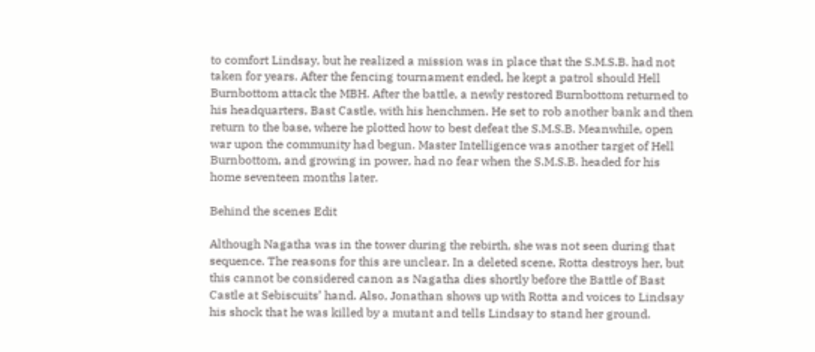to comfort Lindsay, but he realized a mission was in place that the S.M.S.B. had not taken for years. After the fencing tournament ended, he kept a patrol should Hell Burnbottom attack the MBH. After the battle, a newly restored Burnbottom returned to his headquarters, Bast Castle, with his henchmen. He set to rob another bank and then return to the base, where he plotted how to best defeat the S.M.S.B. Meanwhile, open war upon the community had begun. Master Intelligence was another target of Hell Burnbottom, and growing in power, had no fear when the S.M.S.B. headed for his home seventeen months later.

Behind the scenes Edit

Although Nagatha was in the tower during the rebirth, she was not seen during that sequence. The reasons for this are unclear. In a deleted scene, Rotta destroys her, but this cannot be considered canon as Nagatha dies shortly before the Battle of Bast Castle at Sebiscuits’ hand. Also, Jonathan shows up with Rotta and voices to Lindsay his shock that he was killed by a mutant and tells Lindsay to stand her ground.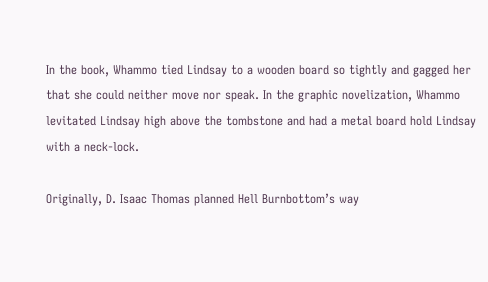In the book, Whammo tied Lindsay to a wooden board so tightly and gagged her that she could neither move nor speak. In the graphic novelization, Whammo levitated Lindsay high above the tombstone and had a metal board hold Lindsay with a neck-lock.

Originally, D. Isaac Thomas planned Hell Burnbottom’s way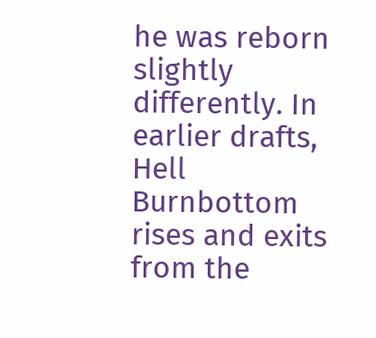he was reborn slightly differently. In earlier drafts, Hell Burnbottom rises and exits from the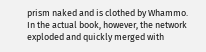prism naked and is clothed by Whammo. In the actual book, however, the network exploded and quickly merged with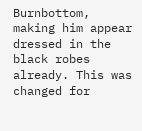Burnbottom, making him appear dressed in the black robes already. This was changed for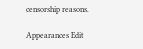censorship reasons.

Appearances Edit